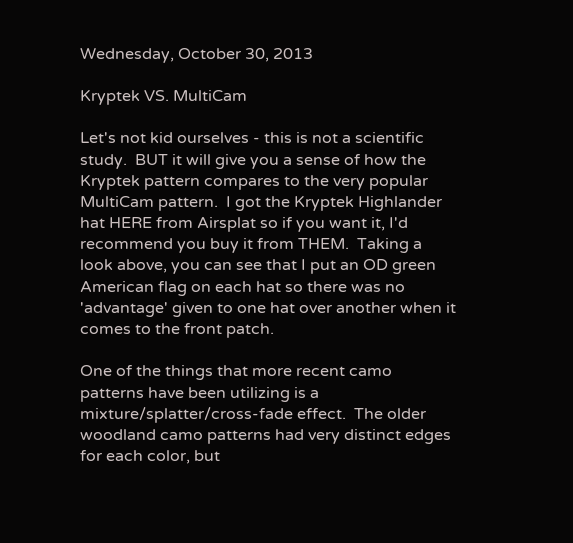Wednesday, October 30, 2013

Kryptek VS. MultiCam

Let's not kid ourselves - this is not a scientific study.  BUT it will give you a sense of how the Kryptek pattern compares to the very popular MultiCam pattern.  I got the Kryptek Highlander hat HERE from Airsplat so if you want it, I'd recommend you buy it from THEM.  Taking a look above, you can see that I put an OD green American flag on each hat so there was no 'advantage' given to one hat over another when it comes to the front patch.

One of the things that more recent camo patterns have been utilizing is a mixture/splatter/cross-fade effect.  The older woodland camo patterns had very distinct edges for each color, but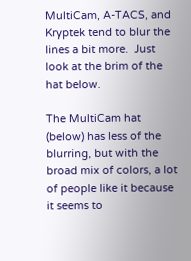MultiCam, A-TACS, and Kryptek tend to blur the lines a bit more.  Just look at the brim of the hat below.

The MultiCam hat (below) has less of the blurring, but with the broad mix of colors, a lot of people like it because it seems to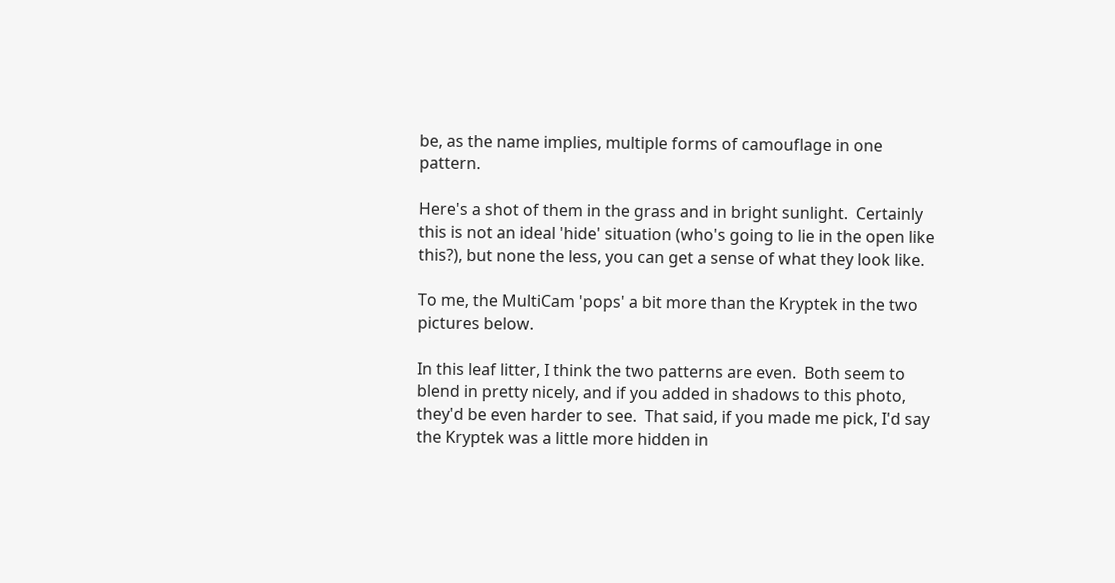be, as the name implies, multiple forms of camouflage in one pattern.

Here's a shot of them in the grass and in bright sunlight.  Certainly this is not an ideal 'hide' situation (who's going to lie in the open like this?), but none the less, you can get a sense of what they look like.

To me, the MultiCam 'pops' a bit more than the Kryptek in the two pictures below.

In this leaf litter, I think the two patterns are even.  Both seem to blend in pretty nicely, and if you added in shadows to this photo, they'd be even harder to see.  That said, if you made me pick, I'd say the Kryptek was a little more hidden in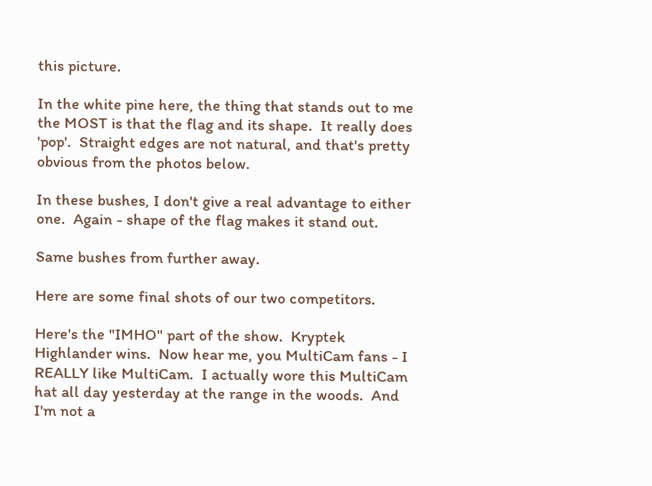this picture.

In the white pine here, the thing that stands out to me the MOST is that the flag and its shape.  It really does 'pop'.  Straight edges are not natural, and that's pretty obvious from the photos below.

In these bushes, I don't give a real advantage to either one.  Again - shape of the flag makes it stand out.

Same bushes from further away.

Here are some final shots of our two competitors.

Here's the "IMHO" part of the show.  Kryptek Highlander wins.  Now hear me, you MultiCam fans - I REALLY like MultiCam.  I actually wore this MultiCam hat all day yesterday at the range in the woods.  And I'm not a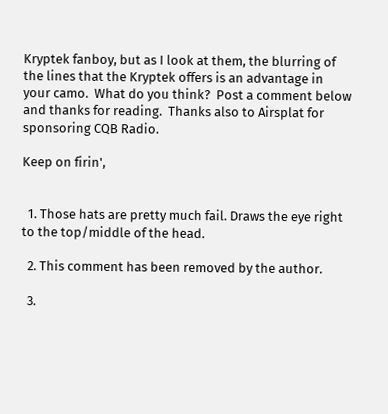Kryptek fanboy, but as I look at them, the blurring of the lines that the Kryptek offers is an advantage in your camo.  What do you think?  Post a comment below and thanks for reading.  Thanks also to Airsplat for sponsoring CQB Radio.

Keep on firin',


  1. Those hats are pretty much fail. Draws the eye right to the top/middle of the head.

  2. This comment has been removed by the author.

  3.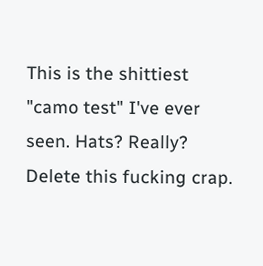This is the shittiest "camo test" I've ever seen. Hats? Really? Delete this fucking crap.